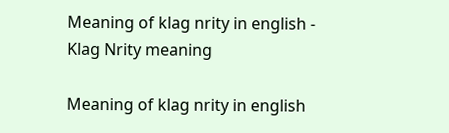Meaning of klag nrity in english - Klag Nrity meaning

Meaning of klag nrity in english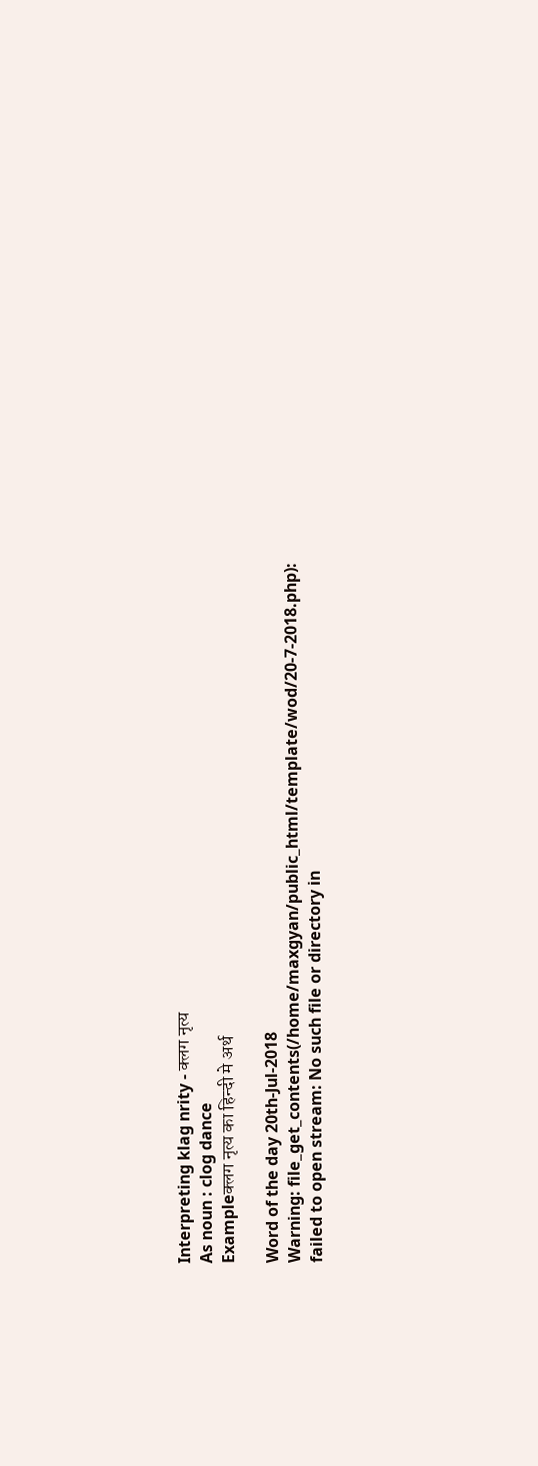Interpreting klag nrity - क्लग नृत्य
As noun : clog dance
Exampleक्लग नृत्य का हिन्दी मे अर्थ

Word of the day 20th-Jul-2018
Warning: file_get_contents(/home/maxgyan/public_html/template/wod/20-7-2018.php): failed to open stream: No such file or directory in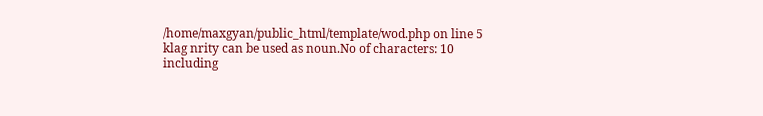/home/maxgyan/public_html/template/wod.php on line 5
klag nrity can be used as noun.No of characters: 10 including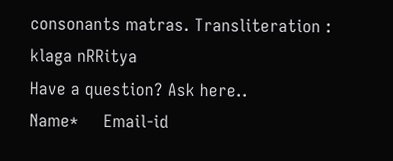consonants matras. Transliteration : klaga nRRitya
Have a question? Ask here..
Name*     Email-id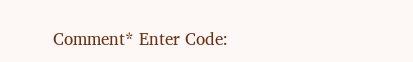Comment* Enter Code: